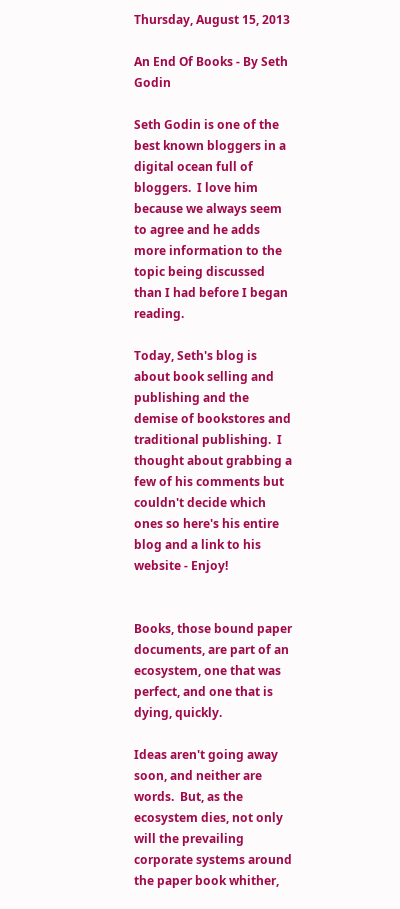Thursday, August 15, 2013

An End Of Books - By Seth Godin

Seth Godin is one of the best known bloggers in a digital ocean full of bloggers.  I love him because we always seem to agree and he adds more information to the topic being discussed than I had before I began reading.

Today, Seth's blog is about book selling and publishing and the demise of bookstores and traditional publishing.  I thought about grabbing a few of his comments but couldn't decide which ones so here's his entire blog and a link to his website - Enjoy!


Books, those bound paper documents, are part of an ecosystem, one that was perfect, and one that is dying, quickly.

Ideas aren't going away soon, and neither are words.  But, as the ecosystem dies, not only will the prevailing corporate systems around the paper book whither,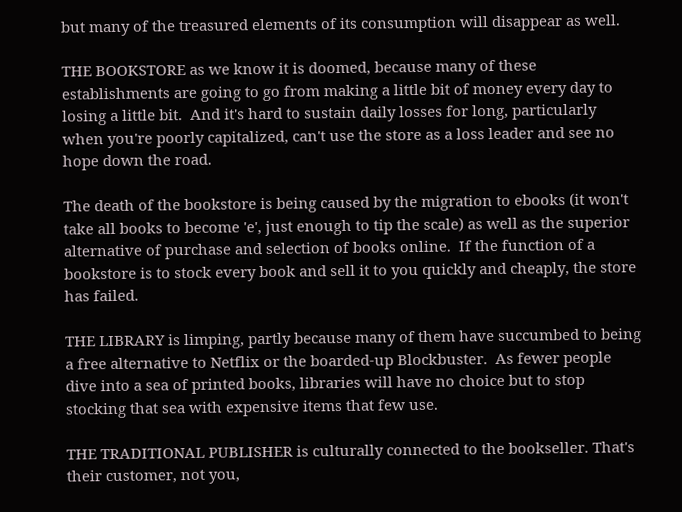but many of the treasured elements of its consumption will disappear as well.

THE BOOKSTORE as we know it is doomed, because many of these establishments are going to go from making a little bit of money every day to losing a little bit.  And it's hard to sustain daily losses for long, particularly when you're poorly capitalized, can't use the store as a loss leader and see no hope down the road.

The death of the bookstore is being caused by the migration to ebooks (it won't take all books to become 'e', just enough to tip the scale) as well as the superior alternative of purchase and selection of books online.  If the function of a bookstore is to stock every book and sell it to you quickly and cheaply, the store has failed.

THE LIBRARY is limping, partly because many of them have succumbed to being a free alternative to Netflix or the boarded-up Blockbuster.  As fewer people dive into a sea of printed books, libraries will have no choice but to stop stocking that sea with expensive items that few use.

THE TRADITIONAL PUBLISHER is culturally connected to the bookseller. That's their customer, not you,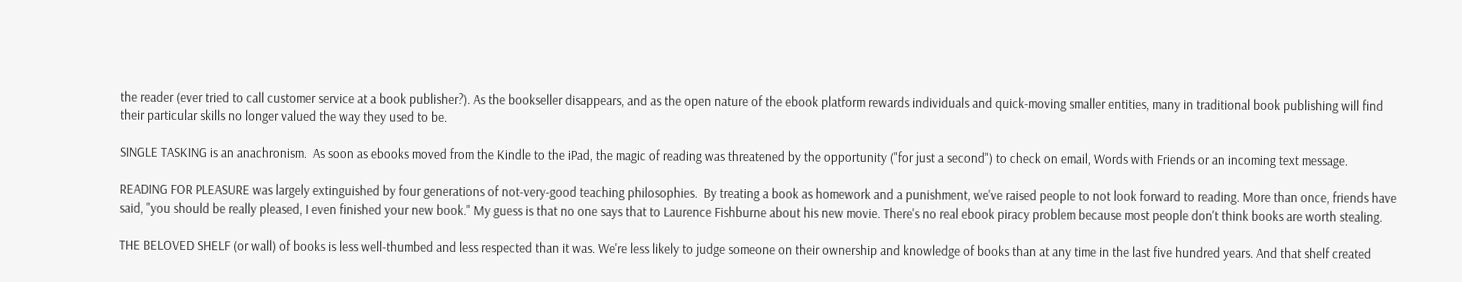the reader (ever tried to call customer service at a book publisher?). As the bookseller disappears, and as the open nature of the ebook platform rewards individuals and quick-moving smaller entities, many in traditional book publishing will find their particular skills no longer valued the way they used to be.

SINGLE TASKING is an anachronism.  As soon as ebooks moved from the Kindle to the iPad, the magic of reading was threatened by the opportunity ("for just a second") to check on email, Words with Friends or an incoming text message.

READING FOR PLEASURE was largely extinguished by four generations of not-very-good teaching philosophies.  By treating a book as homework and a punishment, we've raised people to not look forward to reading. More than once, friends have said, "you should be really pleased, I even finished your new book." My guess is that no one says that to Laurence Fishburne about his new movie. There's no real ebook piracy problem because most people don't think books are worth stealing.

THE BELOVED SHELF (or wall) of books is less well-thumbed and less respected than it was. We're less likely to judge someone on their ownership and knowledge of books than at any time in the last five hundred years. And that shelf created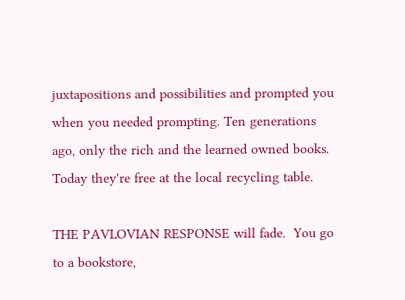juxtapositions and possibilities and prompted you when you needed prompting. Ten generations ago, only the rich and the learned owned books. Today they're free at the local recycling table.

THE PAVLOVIAN RESPONSE will fade.  You go to a bookstore,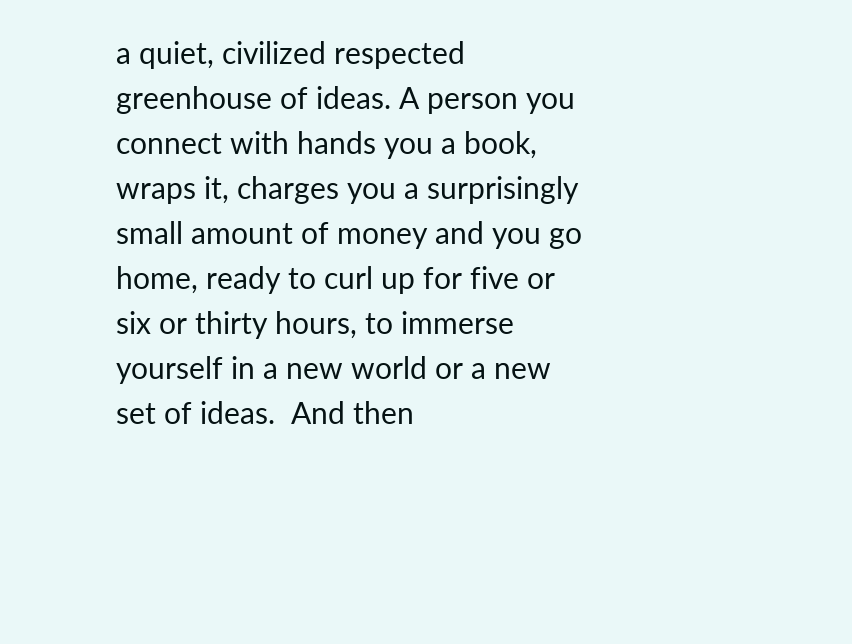a quiet, civilized respected greenhouse of ideas. A person you connect with hands you a book, wraps it, charges you a surprisingly small amount of money and you go home, ready to curl up for five or six or thirty hours, to immerse yourself in a new world or a new set of ideas.  And then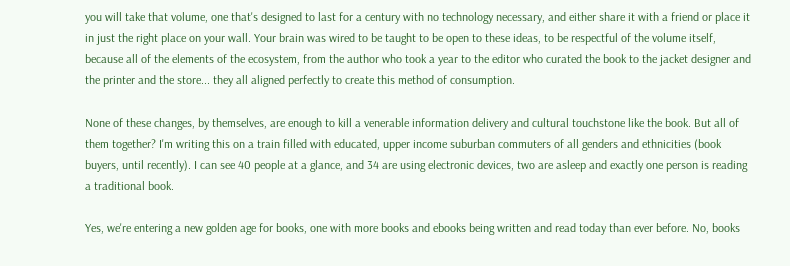you will take that volume, one that's designed to last for a century with no technology necessary, and either share it with a friend or place it in just the right place on your wall. Your brain was wired to be taught to be open to these ideas, to be respectful of the volume itself, because all of the elements of the ecosystem, from the author who took a year to the editor who curated the book to the jacket designer and the printer and the store... they all aligned perfectly to create this method of consumption.

None of these changes, by themselves, are enough to kill a venerable information delivery and cultural touchstone like the book. But all of them together? I'm writing this on a train filled with educated, upper income suburban commuters of all genders and ethnicities (book buyers, until recently). I can see 40 people at a glance, and 34 are using electronic devices, two are asleep and exactly one person is reading a traditional book.

Yes, we're entering a new golden age for books, one with more books and ebooks being written and read today than ever before. No, books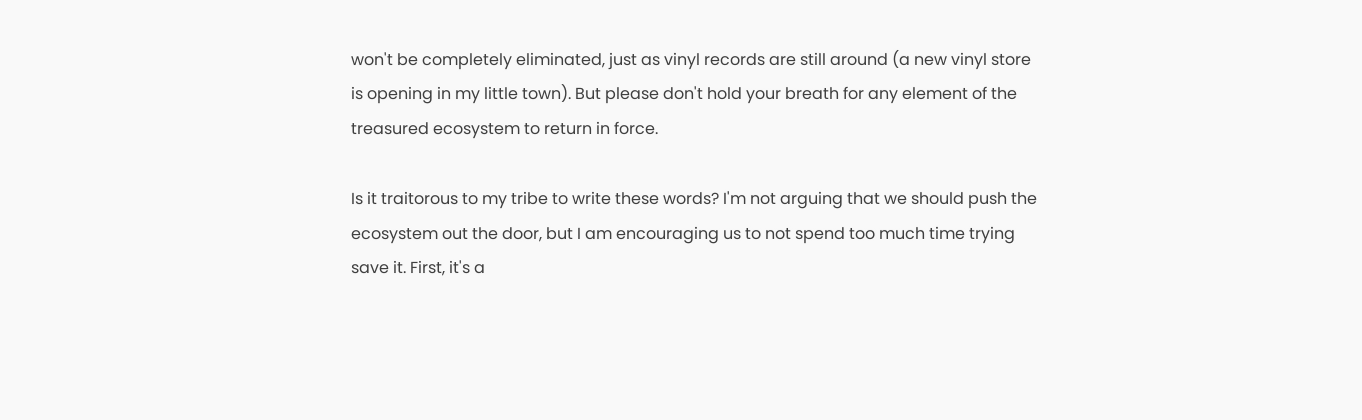won't be completely eliminated, just as vinyl records are still around (a new vinyl store is opening in my little town). But please don't hold your breath for any element of the treasured ecosystem to return in force.

Is it traitorous to my tribe to write these words? I'm not arguing that we should push the ecosystem out the door, but I am encouraging us to not spend too much time trying save it. First, it's a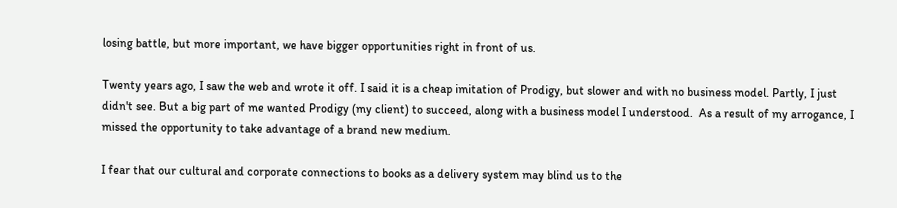losing battle, but more important, we have bigger opportunities right in front of us.

Twenty years ago, I saw the web and wrote it off. I said it is a cheap imitation of Prodigy, but slower and with no business model. Partly, I just didn't see. But a big part of me wanted Prodigy (my client) to succeed, along with a business model I understood.  As a result of my arrogance, I missed the opportunity to take advantage of a brand new medium.

I fear that our cultural and corporate connections to books as a delivery system may blind us to the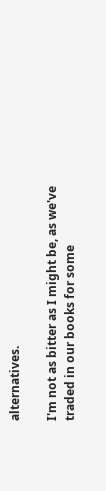alternatives.

I'm not as bitter as I might be, as we've traded in our books for some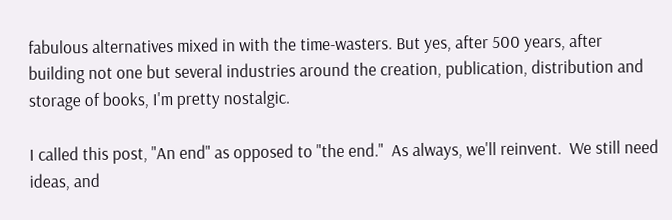fabulous alternatives mixed in with the time-wasters. But yes, after 500 years, after building not one but several industries around the creation, publication, distribution and storage of books, I'm pretty nostalgic.

I called this post, "An end" as opposed to "the end."  As always, we'll reinvent.  We still need ideas, and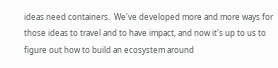ideas need containers.  We've developed more and more ways for those ideas to travel and to have impact, and now it's up to us to figure out how to build an ecosystem around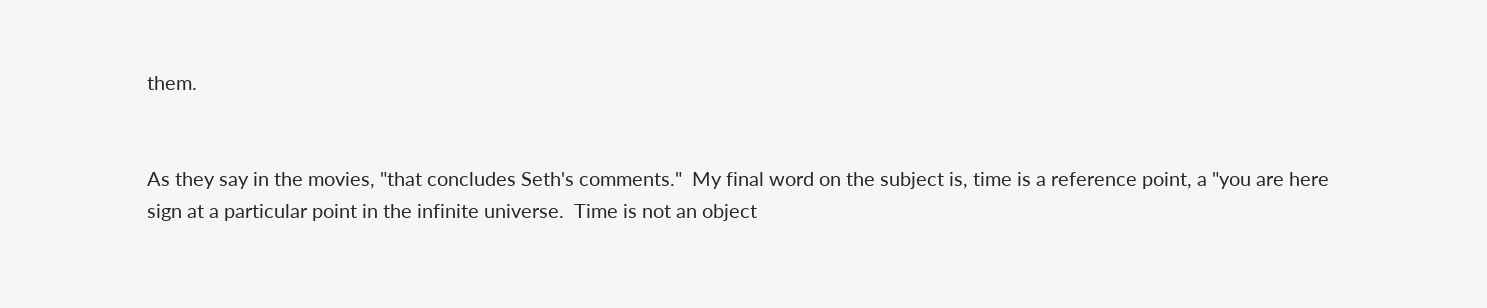them.


As they say in the movies, "that concludes Seth's comments."  My final word on the subject is, time is a reference point, a "you are here sign at a particular point in the infinite universe.  Time is not an object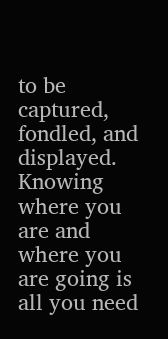to be captured, fondled, and displayed.  Knowing where you are and where you are going is all you need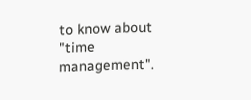to know about "time management".